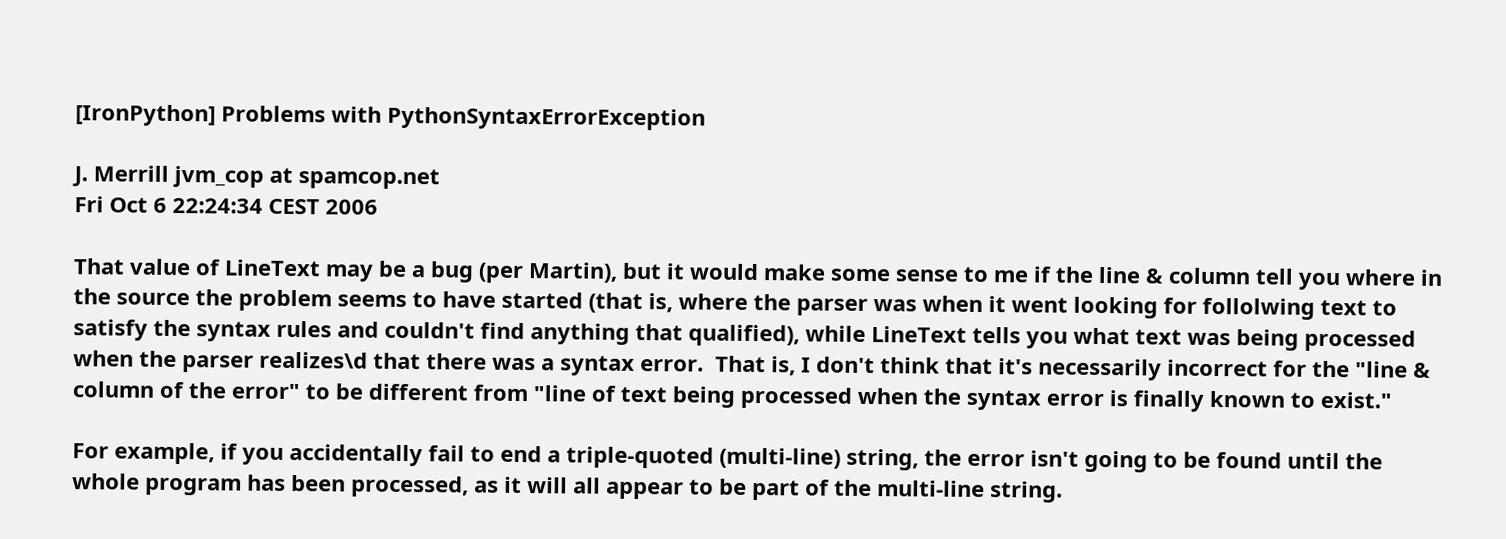[IronPython] Problems with PythonSyntaxErrorException

J. Merrill jvm_cop at spamcop.net
Fri Oct 6 22:24:34 CEST 2006

That value of LineText may be a bug (per Martin), but it would make some sense to me if the line & column tell you where in the source the problem seems to have started (that is, where the parser was when it went looking for follolwing text to satisfy the syntax rules and couldn't find anything that qualified), while LineText tells you what text was being processed when the parser realizes\d that there was a syntax error.  That is, I don't think that it's necessarily incorrect for the "line & column of the error" to be different from "line of text being processed when the syntax error is finally known to exist."

For example, if you accidentally fail to end a triple-quoted (multi-line) string, the error isn't going to be found until the whole program has been processed, as it will all appear to be part of the multi-line string.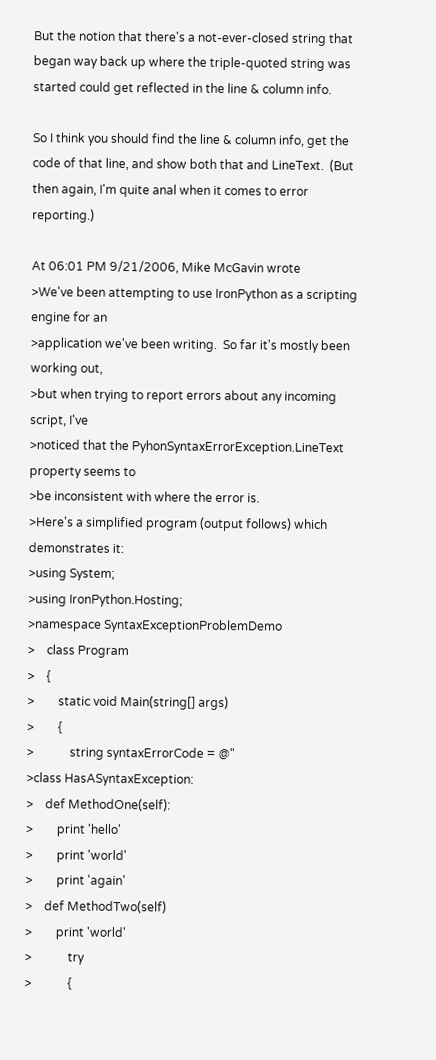But the notion that there's a not-ever-closed string that began way back up where the triple-quoted string was started could get reflected in the line & column info.

So I think you should find the line & column info, get the code of that line, and show both that and LineText.  (But then again, I'm quite anal when it comes to error reporting.)

At 06:01 PM 9/21/2006, Mike McGavin wrote
>We've been attempting to use IronPython as a scripting engine for an
>application we've been writing.  So far it's mostly been working out,
>but when trying to report errors about any incoming script, I've
>noticed that the PyhonSyntaxErrorException.LineText property seems to
>be inconsistent with where the error is.
>Here's a simplified program (output follows) which demonstrates it:
>using System;
>using IronPython.Hosting;
>namespace SyntaxExceptionProblemDemo
>    class Program
>    {
>        static void Main(string[] args)
>        {
>            string syntaxErrorCode = @"
>class HasASyntaxException:
>    def MethodOne(self):
>        print 'hello'
>        print 'world'
>        print 'again'
>    def MethodTwo(self)
>        print 'world'
>            try
>            {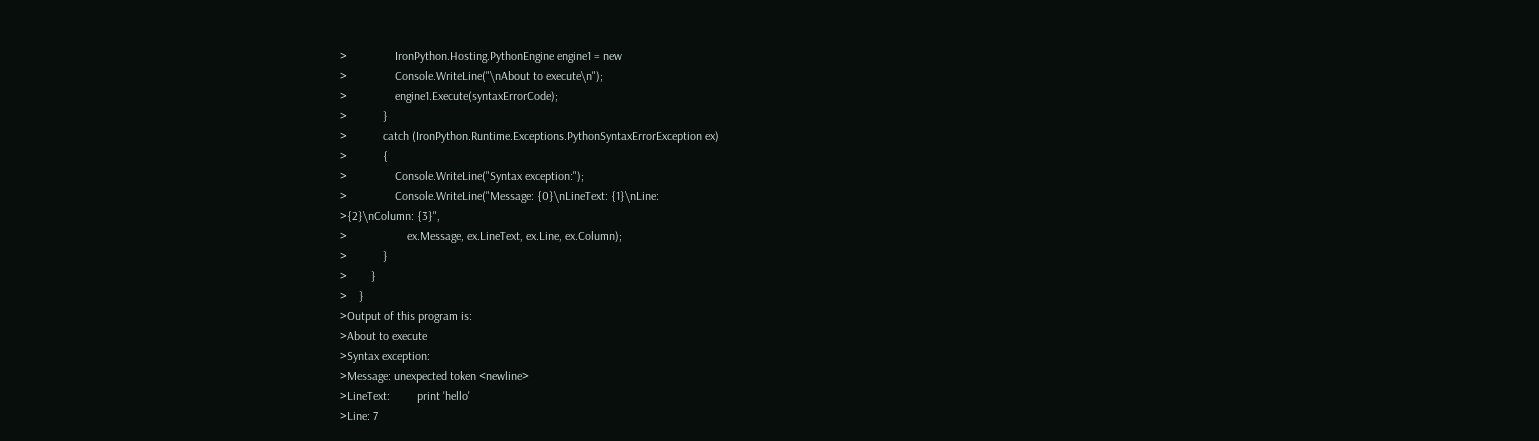>                IronPython.Hosting.PythonEngine engine1 = new
>                Console.WriteLine("\nAbout to execute\n");
>                engine1.Execute(syntaxErrorCode);
>            }
>            catch (IronPython.Runtime.Exceptions.PythonSyntaxErrorException ex)
>            {
>                Console.WriteLine("Syntax exception:");
>                Console.WriteLine("Message: {0}\nLineText: {1}\nLine:
>{2}\nColumn: {3}",
>                    ex.Message, ex.LineText, ex.Line, ex.Column);
>            }
>        }
>    }
>Output of this program is:
>About to execute
>Syntax exception:
>Message: unexpected token <newline>
>LineText:         print 'hello'
>Line: 7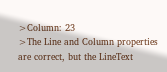>Column: 23
>The Line and Column properties are correct, but the LineText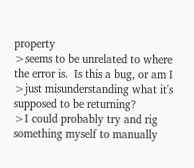property
>seems to be unrelated to where the error is.  Is this a bug, or am I
>just misunderstanding what it's supposed to be returning?
>I could probably try and rig something myself to manually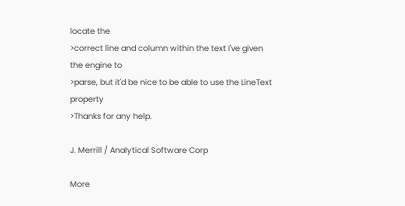locate the
>correct line and column within the text I've given the engine to
>parse, but it'd be nice to be able to use the LineText property
>Thanks for any help.

J. Merrill / Analytical Software Corp

More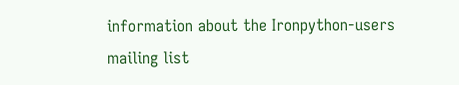information about the Ironpython-users mailing list